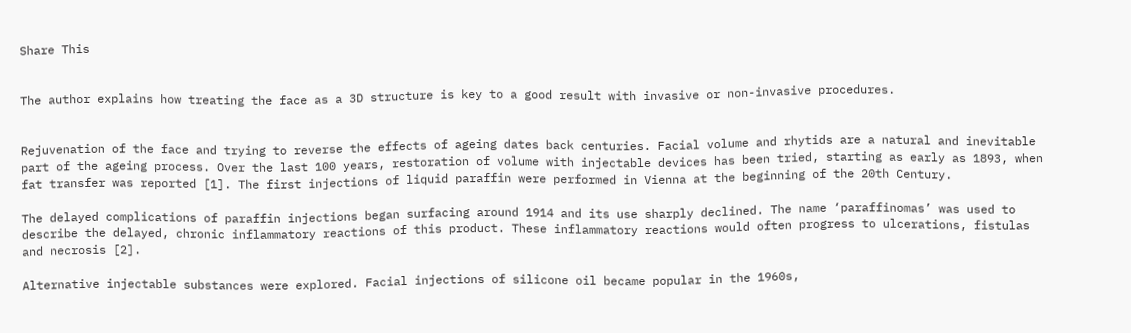Share This


The author explains how treating the face as a 3D structure is key to a good result with invasive or non-invasive procedures.


Rejuvenation of the face and trying to reverse the effects of ageing dates back centuries. Facial volume and rhytids are a natural and inevitable part of the ageing process. Over the last 100 years, restoration of volume with injectable devices has been tried, starting as early as 1893, when fat transfer was reported [1]. The first injections of liquid paraffin were performed in Vienna at the beginning of the 20th Century.

The delayed complications of paraffin injections began surfacing around 1914 and its use sharply declined. The name ‘paraffinomas’ was used to describe the delayed, chronic inflammatory reactions of this product. These inflammatory reactions would often progress to ulcerations, fistulas and necrosis [2].

Alternative injectable substances were explored. Facial injections of silicone oil became popular in the 1960s,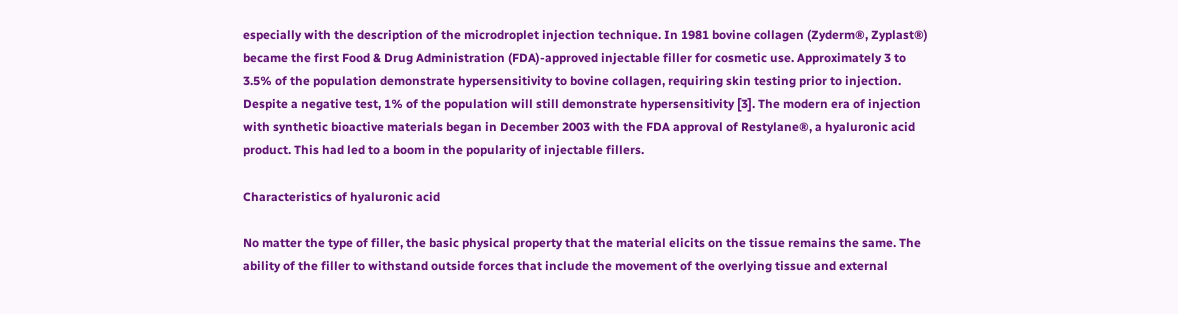especially with the description of the microdroplet injection technique. In 1981 bovine collagen (Zyderm®, Zyplast®) became the first Food & Drug Administration (FDA)-approved injectable filler for cosmetic use. Approximately 3 to 3.5% of the population demonstrate hypersensitivity to bovine collagen, requiring skin testing prior to injection. Despite a negative test, 1% of the population will still demonstrate hypersensitivity [3]. The modern era of injection with synthetic bioactive materials began in December 2003 with the FDA approval of Restylane®, a hyaluronic acid product. This had led to a boom in the popularity of injectable fillers.

Characteristics of hyaluronic acid

No matter the type of filler, the basic physical property that the material elicits on the tissue remains the same. The ability of the filler to withstand outside forces that include the movement of the overlying tissue and external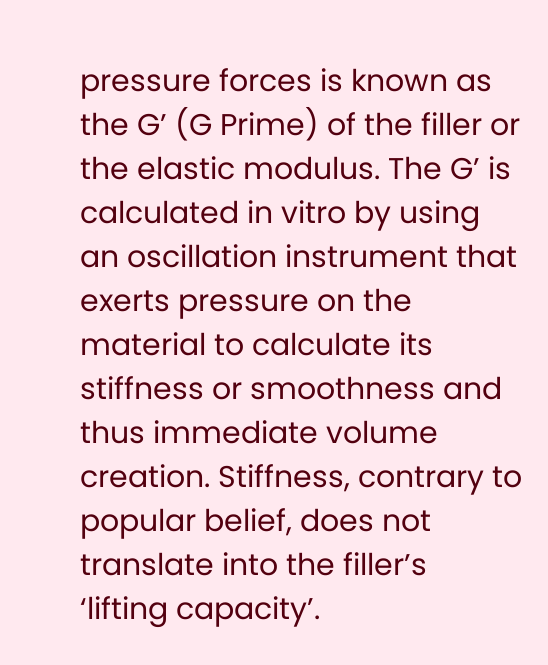pressure forces is known as the G’ (G Prime) of the filler or the elastic modulus. The G’ is calculated in vitro by using an oscillation instrument that exerts pressure on the material to calculate its stiffness or smoothness and thus immediate volume creation. Stiffness, contrary to popular belief, does not translate into the filler’s ‘lifting capacity’.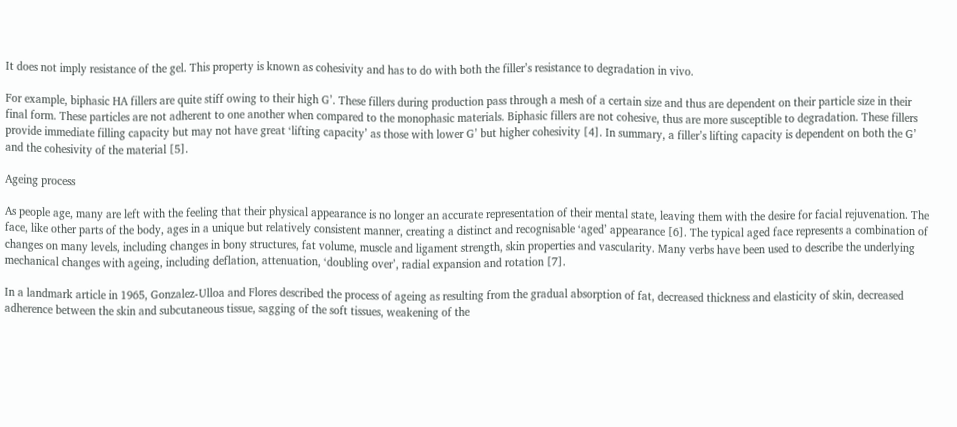It does not imply resistance of the gel. This property is known as cohesivity and has to do with both the filler’s resistance to degradation in vivo.

For example, biphasic HA fillers are quite stiff owing to their high G’. These fillers during production pass through a mesh of a certain size and thus are dependent on their particle size in their final form. These particles are not adherent to one another when compared to the monophasic materials. Biphasic fillers are not cohesive, thus are more susceptible to degradation. These fillers provide immediate filling capacity but may not have great ‘lifting capacity’ as those with lower G’ but higher cohesivity [4]. In summary, a filler’s lifting capacity is dependent on both the G’ and the cohesivity of the material [5].

Ageing process

As people age, many are left with the feeling that their physical appearance is no longer an accurate representation of their mental state, leaving them with the desire for facial rejuvenation. The face, like other parts of the body, ages in a unique but relatively consistent manner, creating a distinct and recognisable ‘aged’ appearance [6]. The typical aged face represents a combination of changes on many levels, including changes in bony structures, fat volume, muscle and ligament strength, skin properties and vascularity. Many verbs have been used to describe the underlying mechanical changes with ageing, including deflation, attenuation, ‘doubling over’, radial expansion and rotation [7].

In a landmark article in 1965, Gonzalez-Ulloa and Flores described the process of ageing as resulting from the gradual absorption of fat, decreased thickness and elasticity of skin, decreased adherence between the skin and subcutaneous tissue, sagging of the soft tissues, weakening of the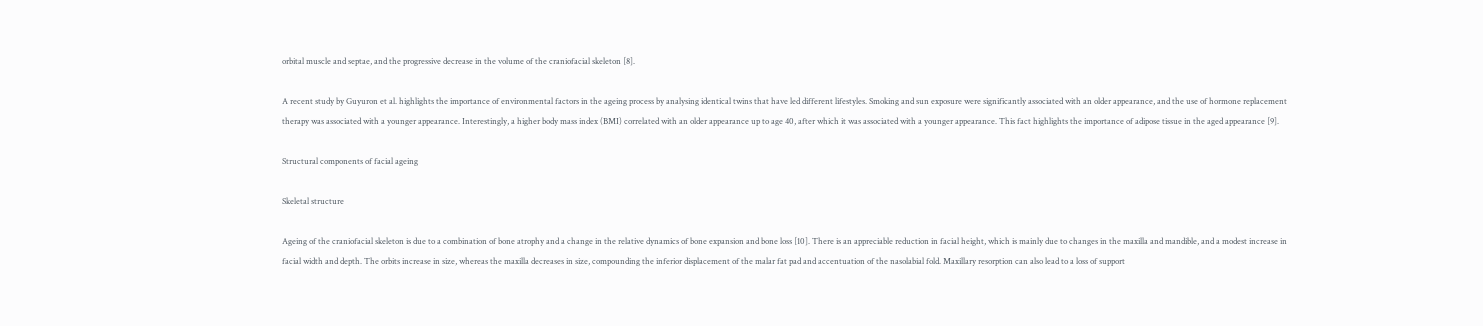orbital muscle and septae, and the progressive decrease in the volume of the craniofacial skeleton [8].

A recent study by Guyuron et al. highlights the importance of environmental factors in the ageing process by analysing identical twins that have led different lifestyles. Smoking and sun exposure were significantly associated with an older appearance, and the use of hormone replacement therapy was associated with a younger appearance. Interestingly, a higher body mass index (BMI) correlated with an older appearance up to age 40, after which it was associated with a younger appearance. This fact highlights the importance of adipose tissue in the aged appearance [9].

Structural components of facial ageing

Skeletal structure

Ageing of the craniofacial skeleton is due to a combination of bone atrophy and a change in the relative dynamics of bone expansion and bone loss [10]. There is an appreciable reduction in facial height, which is mainly due to changes in the maxilla and mandible, and a modest increase in facial width and depth. The orbits increase in size, whereas the maxilla decreases in size, compounding the inferior displacement of the malar fat pad and accentuation of the nasolabial fold. Maxillary resorption can also lead to a loss of support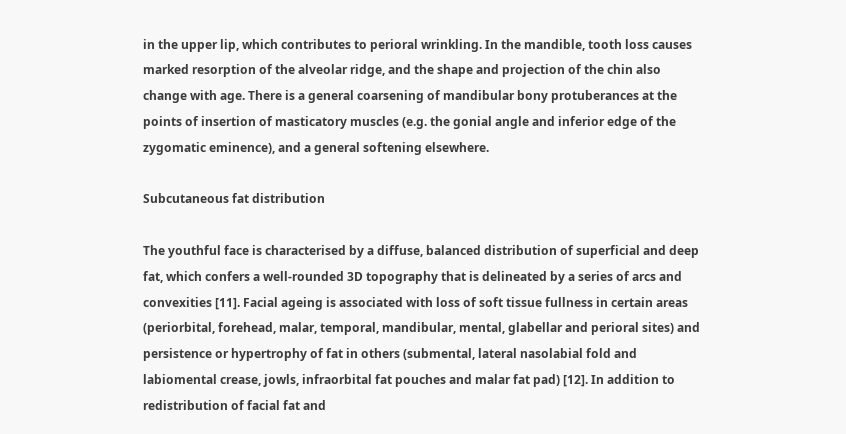in the upper lip, which contributes to perioral wrinkling. In the mandible, tooth loss causes marked resorption of the alveolar ridge, and the shape and projection of the chin also change with age. There is a general coarsening of mandibular bony protuberances at the points of insertion of masticatory muscles (e.g. the gonial angle and inferior edge of the zygomatic eminence), and a general softening elsewhere.

Subcutaneous fat distribution

The youthful face is characterised by a diffuse, balanced distribution of superficial and deep fat, which confers a well-rounded 3D topography that is delineated by a series of arcs and convexities [11]. Facial ageing is associated with loss of soft tissue fullness in certain areas (periorbital, forehead, malar, temporal, mandibular, mental, glabellar and perioral sites) and persistence or hypertrophy of fat in others (submental, lateral nasolabial fold and labiomental crease, jowls, infraorbital fat pouches and malar fat pad) [12]. In addition to redistribution of facial fat and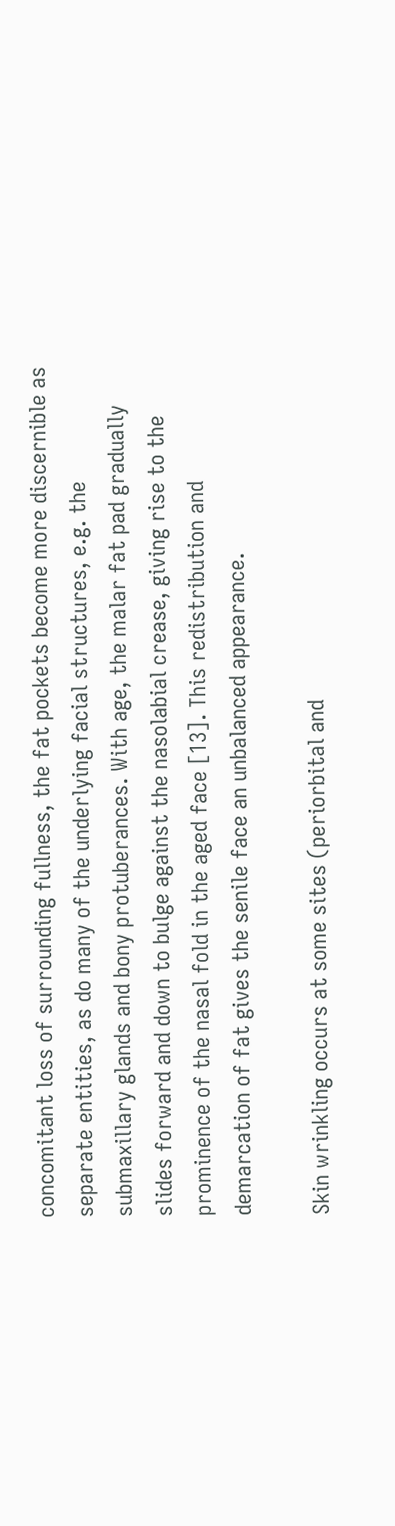concomitant loss of surrounding fullness, the fat pockets become more discernible as separate entities, as do many of the underlying facial structures, e.g. the submaxillary glands and bony protuberances. With age, the malar fat pad gradually slides forward and down to bulge against the nasolabial crease, giving rise to the prominence of the nasal fold in the aged face [13]. This redistribution and demarcation of fat gives the senile face an unbalanced appearance.

Skin wrinkling occurs at some sites (periorbital and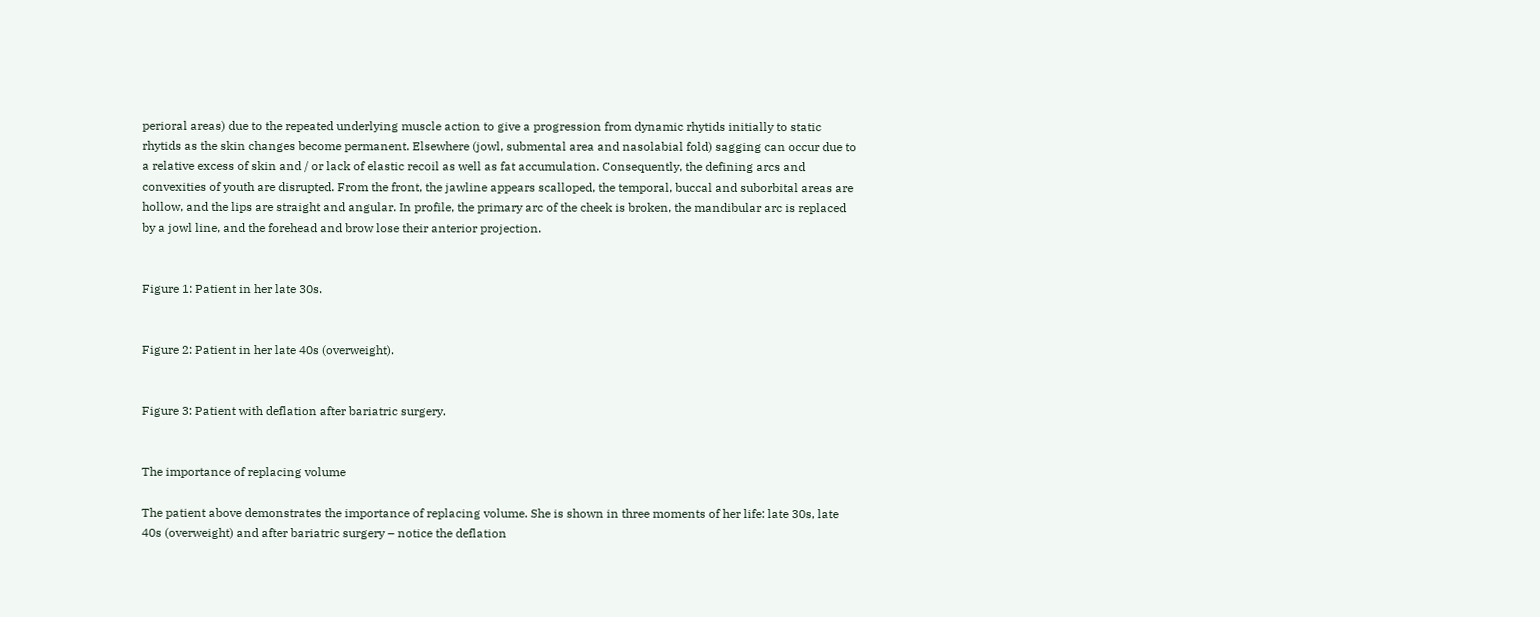perioral areas) due to the repeated underlying muscle action to give a progression from dynamic rhytids initially to static rhytids as the skin changes become permanent. Elsewhere (jowl, submental area and nasolabial fold) sagging can occur due to a relative excess of skin and / or lack of elastic recoil as well as fat accumulation. Consequently, the defining arcs and convexities of youth are disrupted. From the front, the jawline appears scalloped, the temporal, buccal and suborbital areas are hollow, and the lips are straight and angular. In profile, the primary arc of the cheek is broken, the mandibular arc is replaced by a jowl line, and the forehead and brow lose their anterior projection.


Figure 1: Patient in her late 30s.


Figure 2: Patient in her late 40s (overweight).


Figure 3: Patient with deflation after bariatric surgery.


The importance of replacing volume

The patient above demonstrates the importance of replacing volume. She is shown in three moments of her life: late 30s, late 40s (overweight) and after bariatric surgery – notice the deflation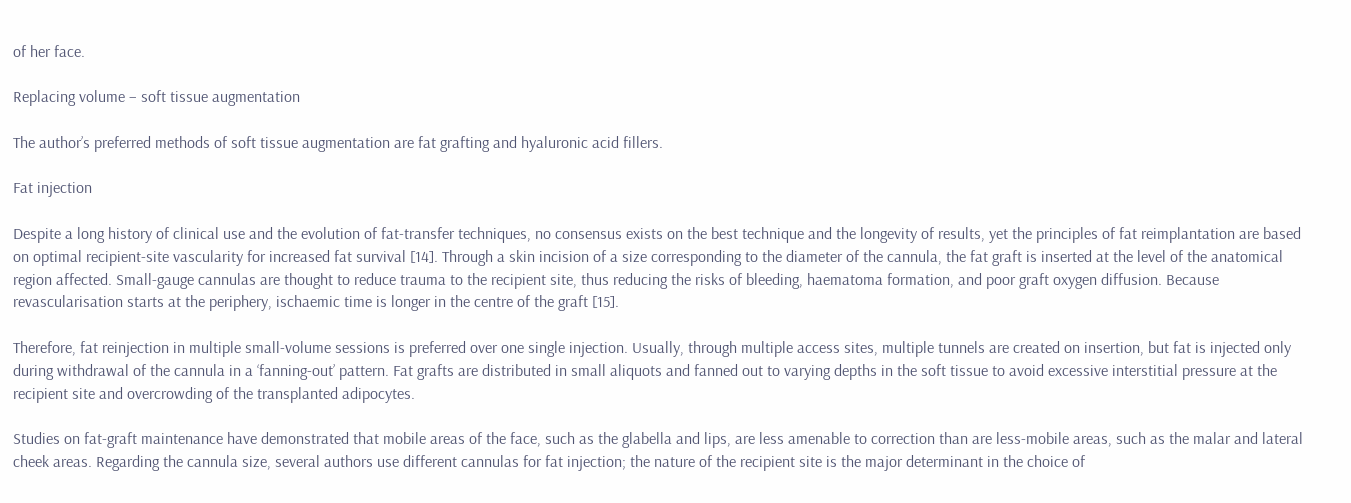of her face.

Replacing volume – soft tissue augmentation

The author’s preferred methods of soft tissue augmentation are fat grafting and hyaluronic acid fillers.

Fat injection

Despite a long history of clinical use and the evolution of fat-transfer techniques, no consensus exists on the best technique and the longevity of results, yet the principles of fat reimplantation are based on optimal recipient-site vascularity for increased fat survival [14]. Through a skin incision of a size corresponding to the diameter of the cannula, the fat graft is inserted at the level of the anatomical region affected. Small-gauge cannulas are thought to reduce trauma to the recipient site, thus reducing the risks of bleeding, haematoma formation, and poor graft oxygen diffusion. Because revascularisation starts at the periphery, ischaemic time is longer in the centre of the graft [15].

Therefore, fat reinjection in multiple small-volume sessions is preferred over one single injection. Usually, through multiple access sites, multiple tunnels are created on insertion, but fat is injected only during withdrawal of the cannula in a ‘fanning-out’ pattern. Fat grafts are distributed in small aliquots and fanned out to varying depths in the soft tissue to avoid excessive interstitial pressure at the recipient site and overcrowding of the transplanted adipocytes.

Studies on fat-graft maintenance have demonstrated that mobile areas of the face, such as the glabella and lips, are less amenable to correction than are less-mobile areas, such as the malar and lateral cheek areas. Regarding the cannula size, several authors use different cannulas for fat injection; the nature of the recipient site is the major determinant in the choice of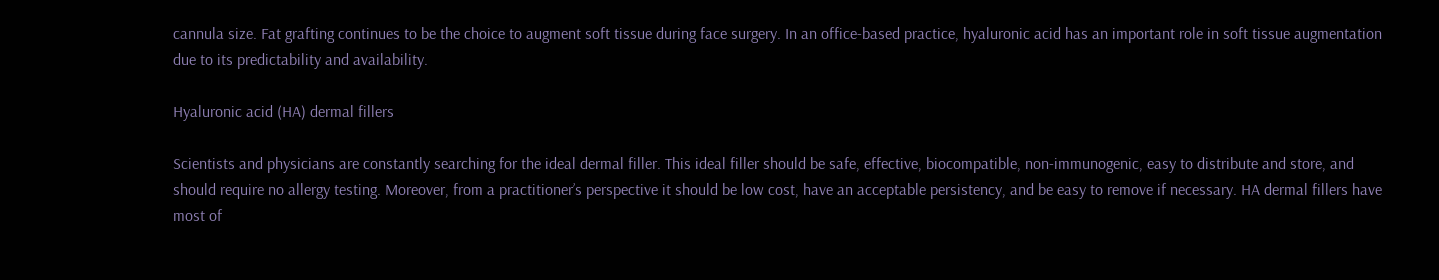cannula size. Fat grafting continues to be the choice to augment soft tissue during face surgery. In an office-based practice, hyaluronic acid has an important role in soft tissue augmentation due to its predictability and availability.

Hyaluronic acid (HA) dermal fillers

Scientists and physicians are constantly searching for the ideal dermal filler. This ideal filler should be safe, effective, biocompatible, non-immunogenic, easy to distribute and store, and should require no allergy testing. Moreover, from a practitioner’s perspective it should be low cost, have an acceptable persistency, and be easy to remove if necessary. HA dermal fillers have most of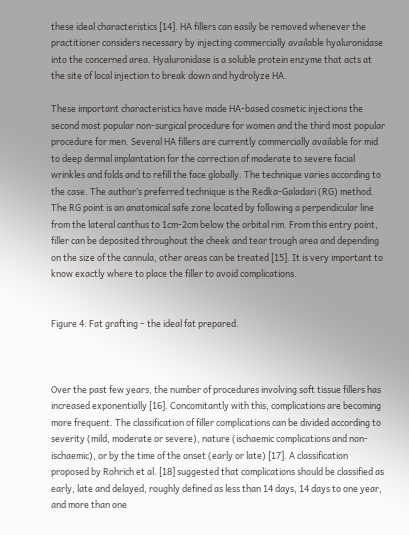these ideal characteristics [14]. HA fillers can easily be removed whenever the practitioner considers necessary by injecting commercially available hyaluronidase into the concerned area. Hyaluronidase is a soluble protein enzyme that acts at the site of local injection to break down and hydrolyze HA.

These important characteristics have made HA-based cosmetic injections the second most popular non-surgical procedure for women and the third most popular procedure for men. Several HA fillers are currently commercially available for mid to deep dermal implantation for the correction of moderate to severe facial wrinkles and folds and to refill the face globally. The technique varies according to the case. The author’s preferred technique is the Redka-Galadari (RG) method. The RG point is an anatomical safe zone located by following a perpendicular line from the lateral canthus to 1cm-2cm below the orbital rim. From this entry point, filler can be deposited throughout the cheek and tear trough area and depending on the size of the cannula, other areas can be treated [15]. It is very important to know exactly where to place the filler to avoid complications.


Figure 4: Fat grafting – the ideal fat prepared.



Over the past few years, the number of procedures involving soft tissue fillers has increased exponentially [16]. Concomitantly with this, complications are becoming more frequent. The classification of filler complications can be divided according to severity (mild, moderate or severe), nature (ischaemic complications and non-ischaemic), or by the time of the onset (early or late) [17]. A classification proposed by Rohrich et al. [18] suggested that complications should be classified as early, late and delayed, roughly defined as less than 14 days, 14 days to one year, and more than one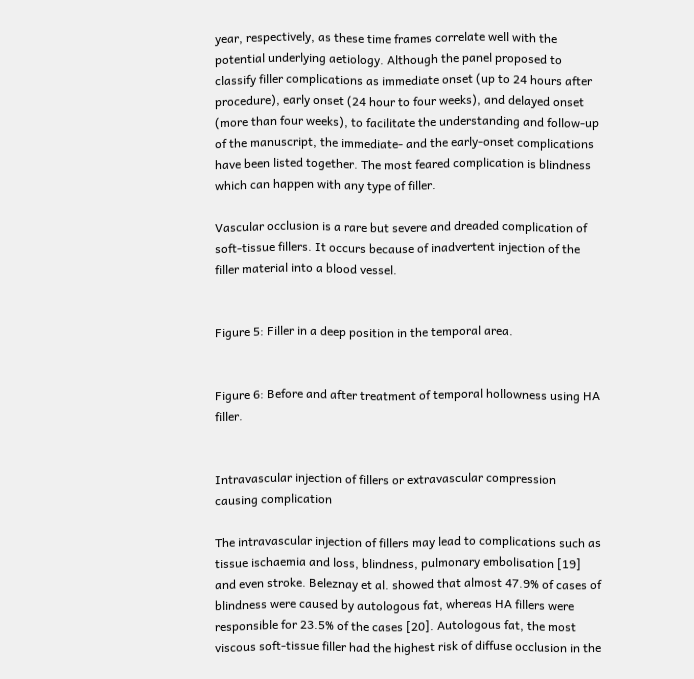year, respectively, as these time frames correlate well with the potential underlying aetiology. Although the panel proposed to classify filler complications as immediate onset (up to 24 hours after procedure), early onset (24 hour to four weeks), and delayed onset (more than four weeks), to facilitate the understanding and follow-up of the manuscript, the immediate- and the early-onset complications have been listed together. The most feared complication is blindness which can happen with any type of filler.

Vascular occlusion is a rare but severe and dreaded complication of soft-tissue fillers. It occurs because of inadvertent injection of the filler material into a blood vessel.


Figure 5: Filler in a deep position in the temporal area.


Figure 6: Before and after treatment of temporal hollowness using HA filler.


Intravascular injection of fillers or extravascular compression causing complication

The intravascular injection of fillers may lead to complications such as tissue ischaemia and loss, blindness, pulmonary embolisation [19] and even stroke. Beleznay et al. showed that almost 47.9% of cases of blindness were caused by autologous fat, whereas HA fillers were responsible for 23.5% of the cases [20]. Autologous fat, the most viscous soft-tissue filler had the highest risk of diffuse occlusion in the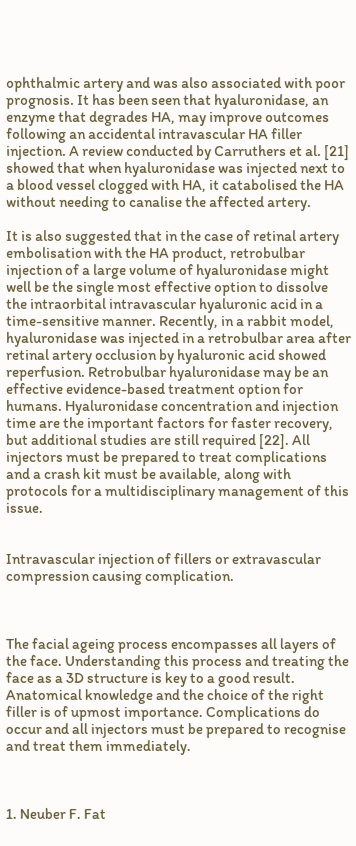ophthalmic artery and was also associated with poor prognosis. It has been seen that hyaluronidase, an enzyme that degrades HA, may improve outcomes following an accidental intravascular HA filler injection. A review conducted by Carruthers et al. [21] showed that when hyaluronidase was injected next to a blood vessel clogged with HA, it catabolised the HA without needing to canalise the affected artery.

It is also suggested that in the case of retinal artery embolisation with the HA product, retrobulbar injection of a large volume of hyaluronidase might well be the single most effective option to dissolve the intraorbital intravascular hyaluronic acid in a time-sensitive manner. Recently, in a rabbit model, hyaluronidase was injected in a retrobulbar area after retinal artery occlusion by hyaluronic acid showed reperfusion. Retrobulbar hyaluronidase may be an effective evidence-based treatment option for humans. Hyaluronidase concentration and injection time are the important factors for faster recovery, but additional studies are still required [22]. All injectors must be prepared to treat complications and a crash kit must be available, along with protocols for a multidisciplinary management of this issue.


Intravascular injection of fillers or extravascular compression causing complication.



The facial ageing process encompasses all layers of the face. Understanding this process and treating the face as a 3D structure is key to a good result. Anatomical knowledge and the choice of the right filler is of upmost importance. Complications do occur and all injectors must be prepared to recognise and treat them immediately.



1. Neuber F. Fat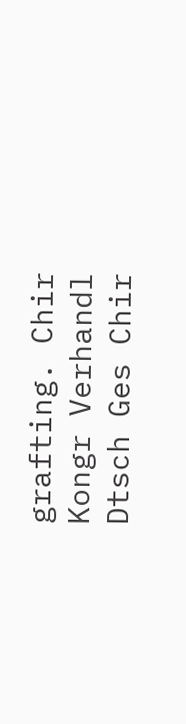grafting. Chir Kongr Verhandl Dtsch Ges Chir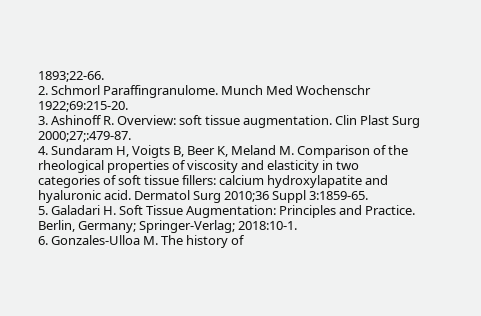1893;22-66.
2. Schmorl Paraffingranulome. Munch Med Wochenschr 1922;69:215-20.
3. Ashinoff R. Overview: soft tissue augmentation. Clin Plast Surg 2000;27;:479-87.
4. Sundaram H, Voigts B, Beer K, Meland M. Comparison of the rheological properties of viscosity and elasticity in two categories of soft tissue fillers: calcium hydroxylapatite and hyaluronic acid. Dermatol Surg 2010;36 Suppl 3:1859-65.
5. Galadari H. Soft Tissue Augmentation: Principles and Practice. Berlin, Germany; Springer-Verlag; 2018:10-1.
6. Gonzales-Ulloa M. The history of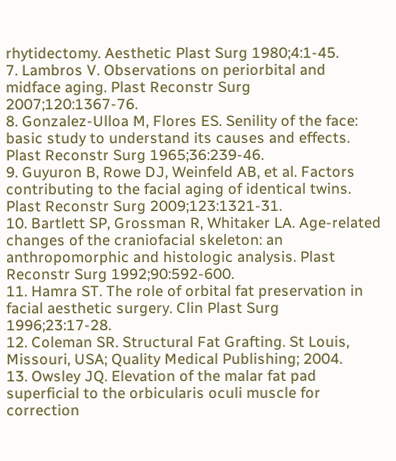rhytidectomy. Aesthetic Plast Surg 1980;4:1-45.
7. Lambros V. Observations on periorbital and midface aging. Plast Reconstr Surg 2007;120:1367-76.
8. Gonzalez-Ulloa M, Flores ES. Senility of the face: basic study to understand its causes and effects. Plast Reconstr Surg 1965;36:239-46.
9. Guyuron B, Rowe DJ, Weinfeld AB, et al. Factors contributing to the facial aging of identical twins. Plast Reconstr Surg 2009;123:1321-31.
10. Bartlett SP, Grossman R, Whitaker LA. Age-related changes of the craniofacial skeleton: an anthropomorphic and histologic analysis. Plast Reconstr Surg 1992;90:592-600.
11. Hamra ST. The role of orbital fat preservation in facial aesthetic surgery. Clin Plast Surg 1996;23:17-28.
12. Coleman SR. Structural Fat Grafting. St Louis, Missouri, USA; Quality Medical Publishing; 2004.
13. Owsley JQ. Elevation of the malar fat pad superficial to the orbicularis oculi muscle for correction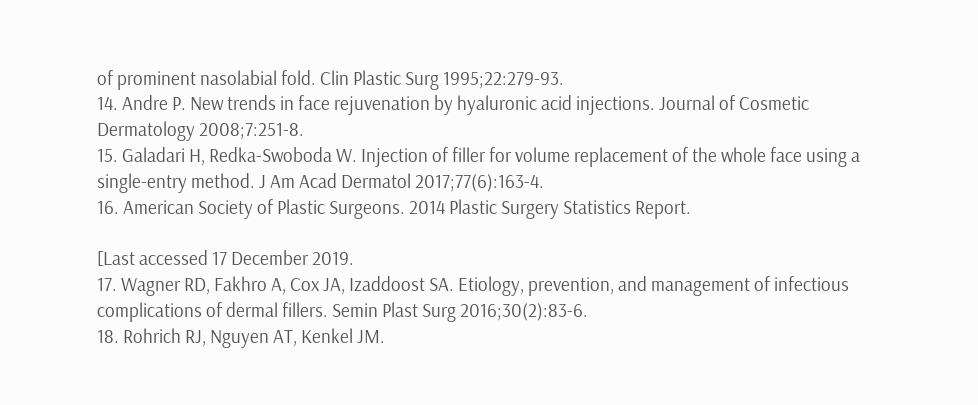of prominent nasolabial fold. Clin Plastic Surg 1995;22:279-93.
14. Andre P. New trends in face rejuvenation by hyaluronic acid injections. Journal of Cosmetic Dermatology 2008;7:251-8.
15. Galadari H, Redka-Swoboda W. Injection of filler for volume replacement of the whole face using a single-entry method. J Am Acad Dermatol 2017;77(6):163-4.
16. American Society of Plastic Surgeons. 2014 Plastic Surgery Statistics Report.

[Last accessed 17 December 2019.
17. Wagner RD, Fakhro A, Cox JA, Izaddoost SA. Etiology, prevention, and management of infectious complications of dermal fillers. Semin Plast Surg 2016;30(2):83-6.
18. Rohrich RJ, Nguyen AT, Kenkel JM.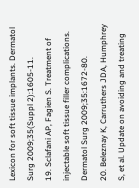Lexicon for soft tissue implants. Dermatol Surg 2009;35(Suppl 2):1605-11.
19. Sclafani AP, Fagien S. Treatment of injectable soft tissue filler complications. Dermatol Surg 2009;35:1672-80.
20. Beleznay K, Carruthers JDA, Humphrey S, et al. Update on avoiding and treating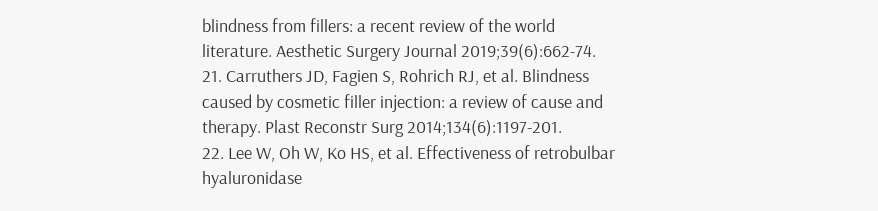blindness from fillers: a recent review of the world literature. Aesthetic Surgery Journal 2019;39(6):662-74.
21. Carruthers JD, Fagien S, Rohrich RJ, et al. Blindness caused by cosmetic filler injection: a review of cause and therapy. Plast Reconstr Surg 2014;134(6):1197-201.
22. Lee W, Oh W, Ko HS, et al. Effectiveness of retrobulbar hyaluronidase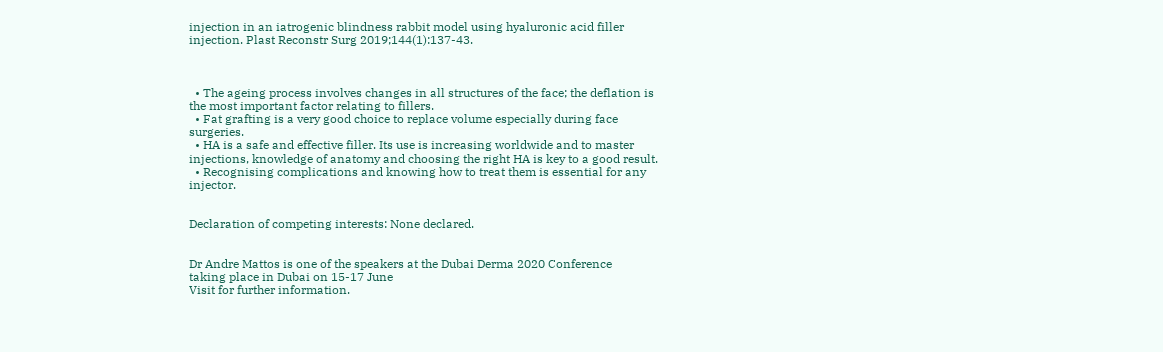injection in an iatrogenic blindness rabbit model using hyaluronic acid filler injection. Plast Reconstr Surg 2019;144(1):137-43.



  • The ageing process involves changes in all structures of the face; the deflation is the most important factor relating to fillers.
  • Fat grafting is a very good choice to replace volume especially during face surgeries.
  • HA is a safe and effective filler. Its use is increasing worldwide and to master injections, knowledge of anatomy and choosing the right HA is key to a good result.
  • Recognising complications and knowing how to treat them is essential for any injector.


Declaration of competing interests: None declared.


Dr Andre Mattos is one of the speakers at the Dubai Derma 2020 Conference
taking place in Dubai on 15-17 June
Visit for further information.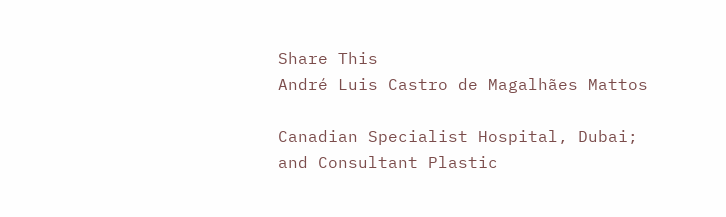Share This
André Luis Castro de Magalhães Mattos

Canadian Specialist Hospital, Dubai; and Consultant Plastic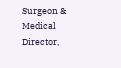Surgeon & Medical Director,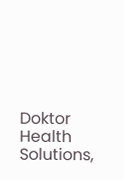Doktor Health Solutions,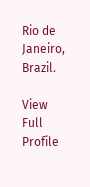Rio de Janeiro, Brazil.

View Full Profile